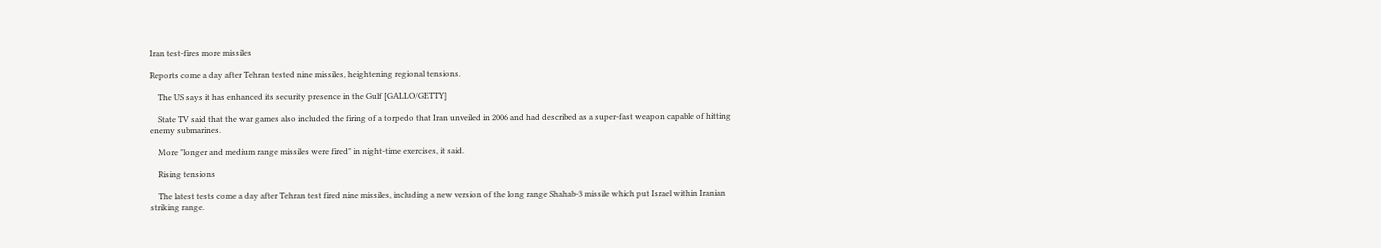Iran test-fires more missiles

Reports come a day after Tehran tested nine missiles, heightening regional tensions.

    The US says it has enhanced its security presence in the Gulf [GALLO/GETTY]

    State TV said that the war games also included the firing of a torpedo that Iran unveiled in 2006 and had described as a super-fast weapon capable of hitting enemy submarines.

    More "longer and medium range missiles were fired" in night-time exercises, it said.

    Rising tensions

    The latest tests come a day after Tehran test fired nine missiles, including a new version of the long range Shahab-3 missile which put Israel within Iranian striking range.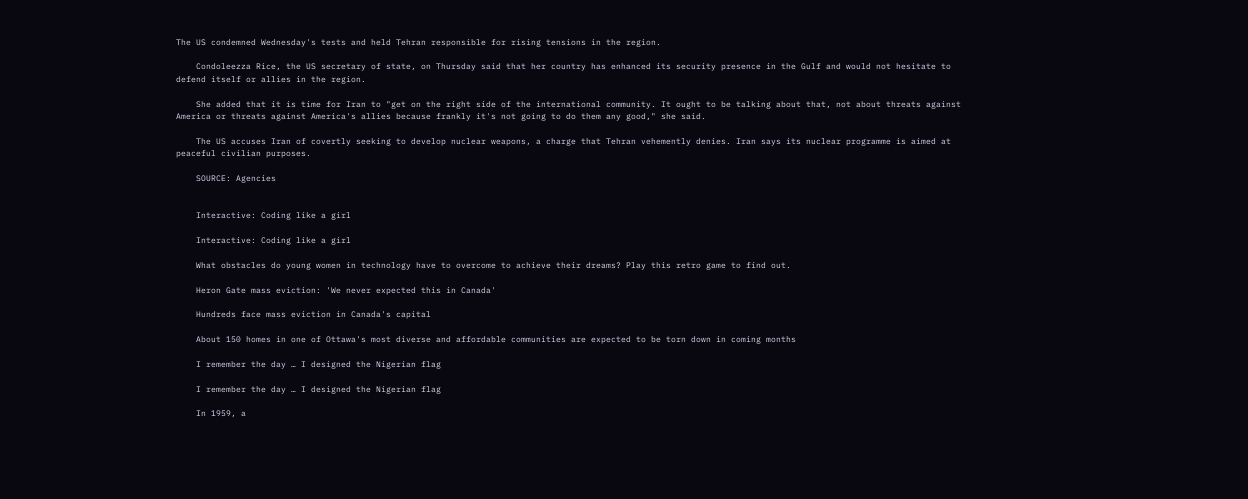The US condemned Wednesday's tests and held Tehran responsible for rising tensions in the region.

    Condoleezza Rice, the US secretary of state, on Thursday said that her country has enhanced its security presence in the Gulf and would not hesitate to defend itself or allies in the region.

    She added that it is time for Iran to "get on the right side of the international community. It ought to be talking about that, not about threats against America or threats against America's allies because frankly it's not going to do them any good," she said.

    The US accuses Iran of covertly seeking to develop nuclear weapons, a charge that Tehran vehemently denies. Iran says its nuclear programme is aimed at peaceful civilian purposes.

    SOURCE: Agencies


    Interactive: Coding like a girl

    Interactive: Coding like a girl

    What obstacles do young women in technology have to overcome to achieve their dreams? Play this retro game to find out.

    Heron Gate mass eviction: 'We never expected this in Canada'

    Hundreds face mass eviction in Canada's capital

    About 150 homes in one of Ottawa's most diverse and affordable communities are expected to be torn down in coming months

    I remember the day … I designed the Nigerian flag

    I remember the day … I designed the Nigerian flag

    In 1959, a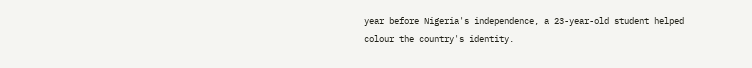year before Nigeria's independence, a 23-year-old student helped colour the country's identity.